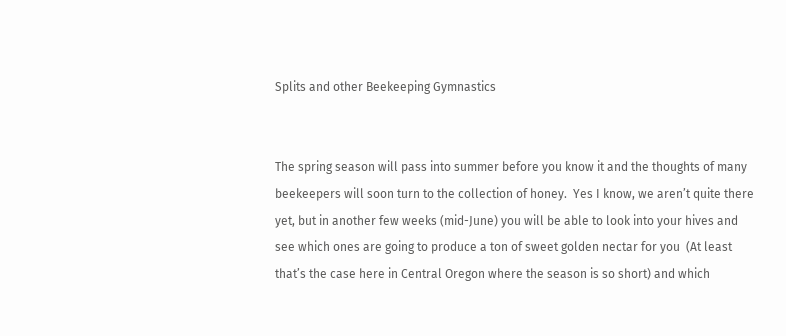Splits and other Beekeeping Gymnastics


The spring season will pass into summer before you know it and the thoughts of many beekeepers will soon turn to the collection of honey.  Yes I know, we aren’t quite there yet, but in another few weeks (mid-June) you will be able to look into your hives and see which ones are going to produce a ton of sweet golden nectar for you  (At least that’s the case here in Central Oregon where the season is so short) and which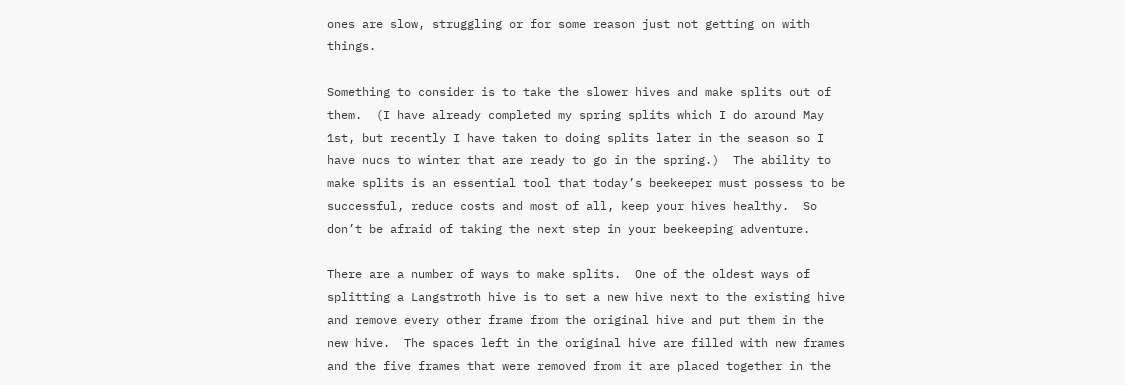ones are slow, struggling or for some reason just not getting on with things.

Something to consider is to take the slower hives and make splits out of them.  (I have already completed my spring splits which I do around May 1st, but recently I have taken to doing splits later in the season so I have nucs to winter that are ready to go in the spring.)  The ability to make splits is an essential tool that today’s beekeeper must possess to be successful, reduce costs and most of all, keep your hives healthy.  So don’t be afraid of taking the next step in your beekeeping adventure.

There are a number of ways to make splits.  One of the oldest ways of splitting a Langstroth hive is to set a new hive next to the existing hive and remove every other frame from the original hive and put them in the new hive.  The spaces left in the original hive are filled with new frames and the five frames that were removed from it are placed together in the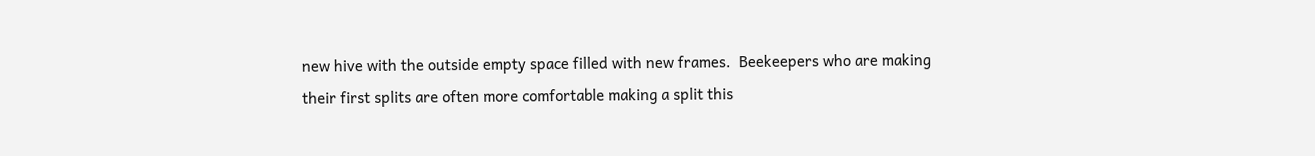new hive with the outside empty space filled with new frames.  Beekeepers who are making their first splits are often more comfortable making a split this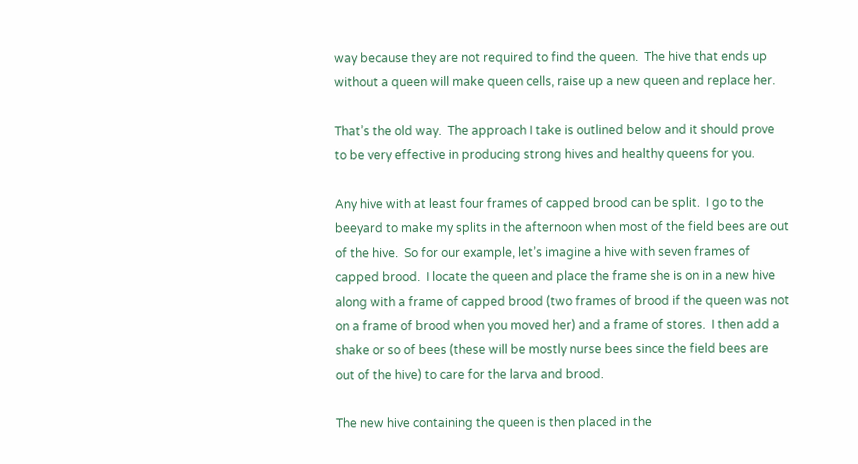way because they are not required to find the queen.  The hive that ends up without a queen will make queen cells, raise up a new queen and replace her.

That’s the old way.  The approach I take is outlined below and it should prove to be very effective in producing strong hives and healthy queens for you.

Any hive with at least four frames of capped brood can be split.  I go to the beeyard to make my splits in the afternoon when most of the field bees are out of the hive.  So for our example, let’s imagine a hive with seven frames of capped brood.  I locate the queen and place the frame she is on in a new hive along with a frame of capped brood (two frames of brood if the queen was not on a frame of brood when you moved her) and a frame of stores.  I then add a shake or so of bees (these will be mostly nurse bees since the field bees are out of the hive) to care for the larva and brood.

The new hive containing the queen is then placed in the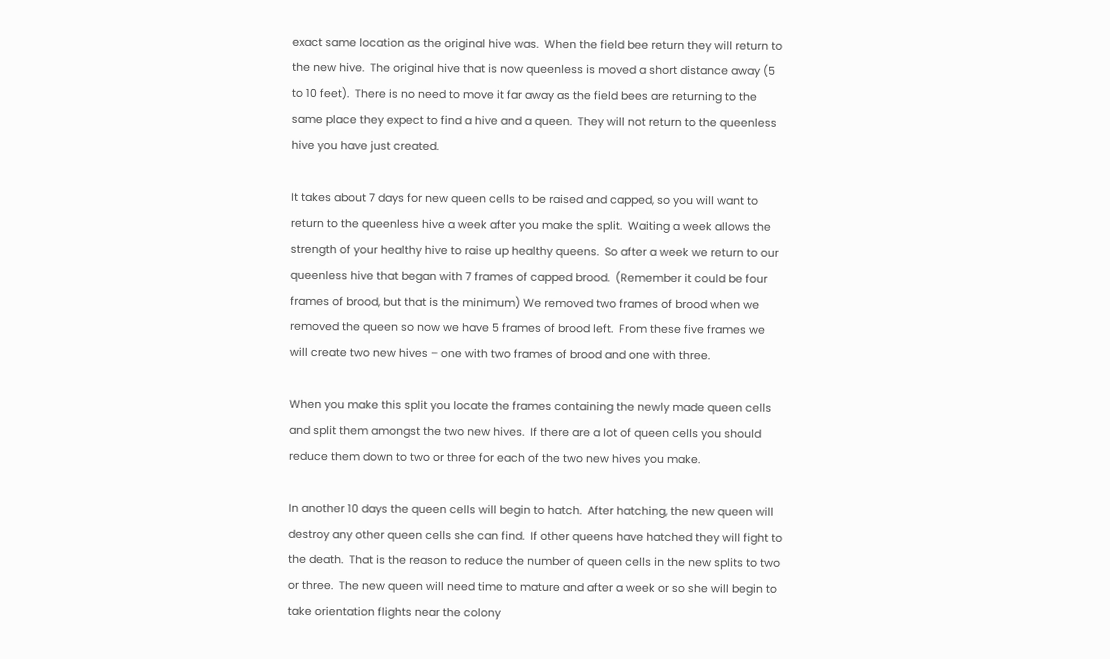exact same location as the original hive was.  When the field bee return they will return to the new hive.  The original hive that is now queenless is moved a short distance away (5 to 10 feet).  There is no need to move it far away as the field bees are returning to the same place they expect to find a hive and a queen.  They will not return to the queenless hive you have just created.

It takes about 7 days for new queen cells to be raised and capped, so you will want to return to the queenless hive a week after you make the split.  Waiting a week allows the strength of your healthy hive to raise up healthy queens.  So after a week we return to our queenless hive that began with 7 frames of capped brood.  (Remember it could be four frames of brood, but that is the minimum) We removed two frames of brood when we removed the queen so now we have 5 frames of brood left.  From these five frames we will create two new hives – one with two frames of brood and one with three.

When you make this split you locate the frames containing the newly made queen cells and split them amongst the two new hives.  If there are a lot of queen cells you should reduce them down to two or three for each of the two new hives you make.

In another 10 days the queen cells will begin to hatch.  After hatching, the new queen will destroy any other queen cells she can find.  If other queens have hatched they will fight to the death.  That is the reason to reduce the number of queen cells in the new splits to two or three.  The new queen will need time to mature and after a week or so she will begin to take orientation flights near the colony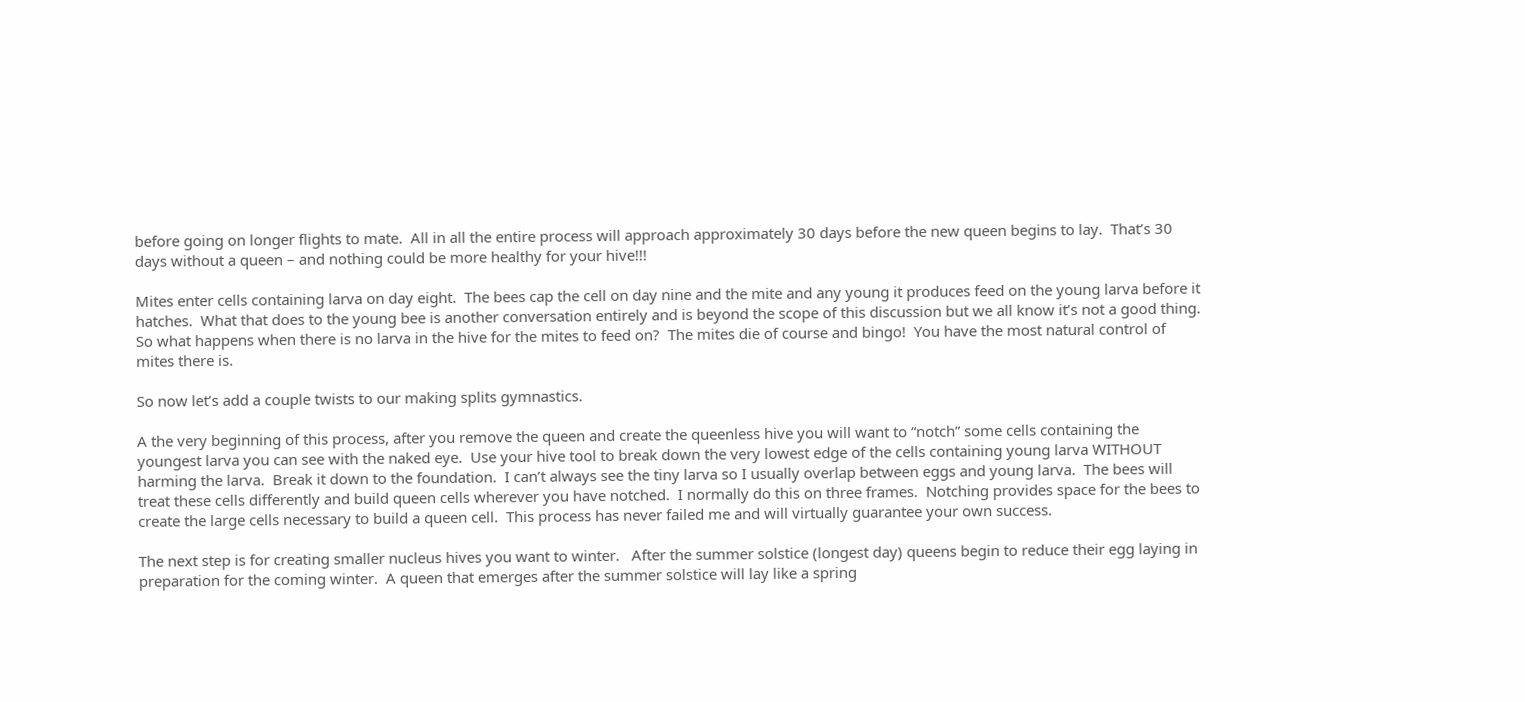before going on longer flights to mate.  All in all the entire process will approach approximately 30 days before the new queen begins to lay.  That’s 30 days without a queen – and nothing could be more healthy for your hive!!!

Mites enter cells containing larva on day eight.  The bees cap the cell on day nine and the mite and any young it produces feed on the young larva before it hatches.  What that does to the young bee is another conversation entirely and is beyond the scope of this discussion but we all know it’s not a good thing.  So what happens when there is no larva in the hive for the mites to feed on?  The mites die of course and bingo!  You have the most natural control of mites there is.

So now let’s add a couple twists to our making splits gymnastics.

A the very beginning of this process, after you remove the queen and create the queenless hive you will want to “notch” some cells containing the youngest larva you can see with the naked eye.  Use your hive tool to break down the very lowest edge of the cells containing young larva WITHOUT harming the larva.  Break it down to the foundation.  I can’t always see the tiny larva so I usually overlap between eggs and young larva.  The bees will treat these cells differently and build queen cells wherever you have notched.  I normally do this on three frames.  Notching provides space for the bees to create the large cells necessary to build a queen cell.  This process has never failed me and will virtually guarantee your own success.

The next step is for creating smaller nucleus hives you want to winter.   After the summer solstice (longest day) queens begin to reduce their egg laying in preparation for the coming winter.  A queen that emerges after the summer solstice will lay like a spring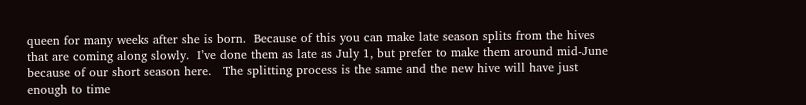queen for many weeks after she is born.  Because of this you can make late season splits from the hives that are coming along slowly.  I’ve done them as late as July 1, but prefer to make them around mid-June because of our short season here.   The splitting process is the same and the new hive will have just enough to time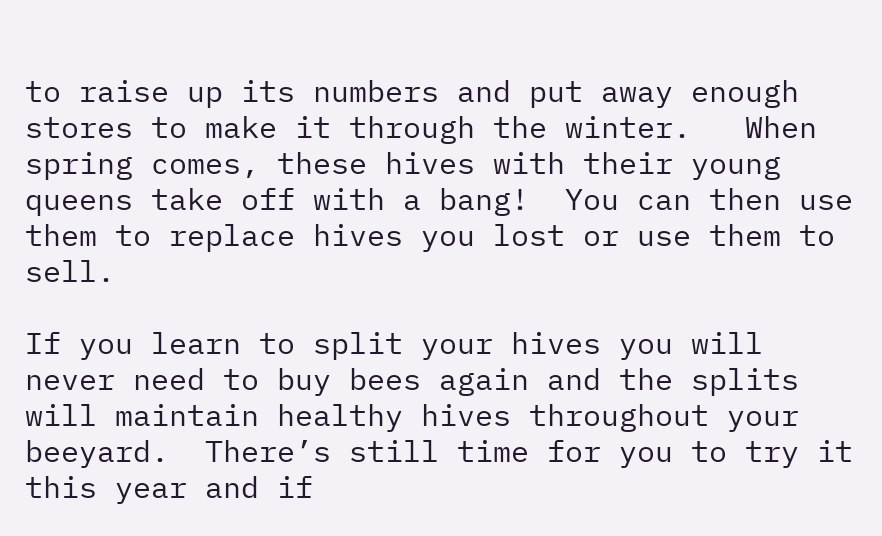to raise up its numbers and put away enough stores to make it through the winter.   When spring comes, these hives with their young queens take off with a bang!  You can then use them to replace hives you lost or use them to sell.

If you learn to split your hives you will never need to buy bees again and the splits will maintain healthy hives throughout your beeyard.  There’s still time for you to try it this year and if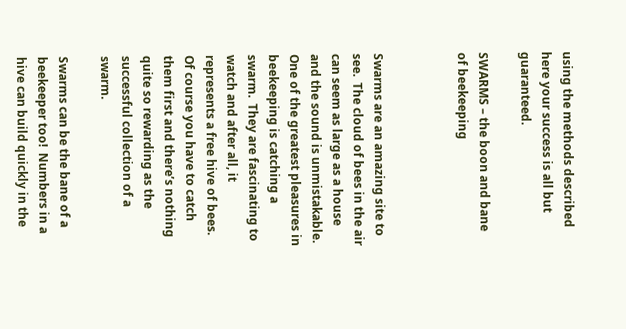using the methods described here your success is all but guaranteed.

SWARMS – the boon and bane of beekeeping



Swarms are an amazing site to see.  The cloud of bees in the air can seem as large as a house and the sound is unmistakable.  One of the greatest pleasures in beekeeping is catching a swarm.  They are fascinating to watch and after all, it represents a free hive of bees.  Of course you have to catch them first and there’s nothing quite so rewarding as the successful collection of a swarm.

Swarms can be the bane of a beekeeper too!  Numbers in a hive can build quickly in the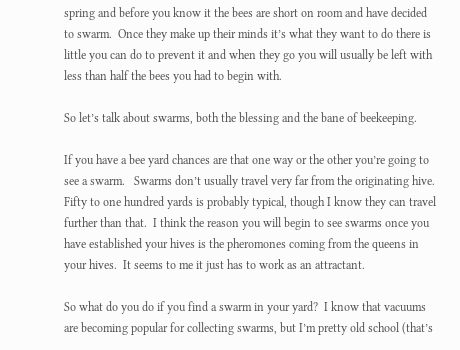spring and before you know it the bees are short on room and have decided to swarm.  Once they make up their minds it’s what they want to do there is little you can do to prevent it and when they go you will usually be left with less than half the bees you had to begin with.

So let’s talk about swarms, both the blessing and the bane of beekeeping.

If you have a bee yard chances are that one way or the other you’re going to see a swarm.   Swarms don’t usually travel very far from the originating hive.  Fifty to one hundred yards is probably typical, though I know they can travel further than that.  I think the reason you will begin to see swarms once you have established your hives is the pheromones coming from the queens in your hives.  It seems to me it just has to work as an attractant.

So what do you do if you find a swarm in your yard?  I know that vacuums are becoming popular for collecting swarms, but I’m pretty old school (that’s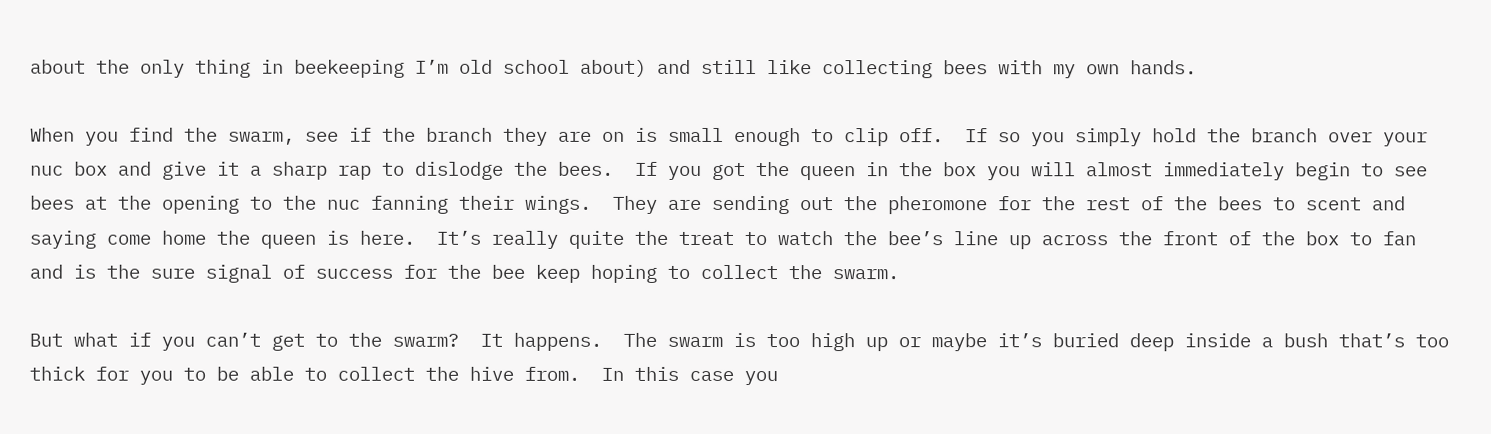about the only thing in beekeeping I’m old school about) and still like collecting bees with my own hands.

When you find the swarm, see if the branch they are on is small enough to clip off.  If so you simply hold the branch over your nuc box and give it a sharp rap to dislodge the bees.  If you got the queen in the box you will almost immediately begin to see bees at the opening to the nuc fanning their wings.  They are sending out the pheromone for the rest of the bees to scent and saying come home the queen is here.  It’s really quite the treat to watch the bee’s line up across the front of the box to fan and is the sure signal of success for the bee keep hoping to collect the swarm.

But what if you can’t get to the swarm?  It happens.  The swarm is too high up or maybe it’s buried deep inside a bush that’s too thick for you to be able to collect the hive from.  In this case you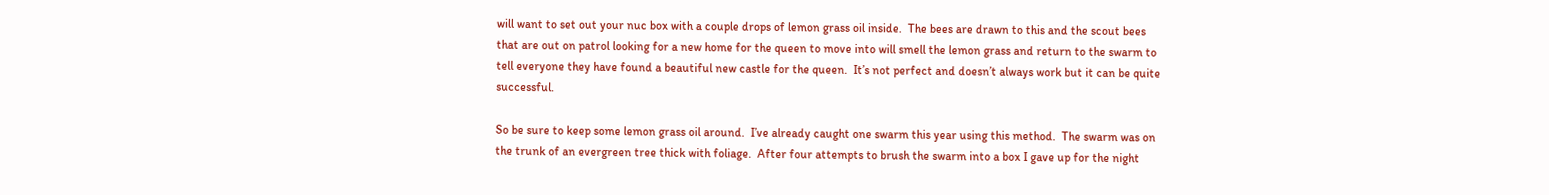will want to set out your nuc box with a couple drops of lemon grass oil inside.  The bees are drawn to this and the scout bees that are out on patrol looking for a new home for the queen to move into will smell the lemon grass and return to the swarm to tell everyone they have found a beautiful new castle for the queen.  It’s not perfect and doesn’t always work but it can be quite successful.

So be sure to keep some lemon grass oil around.  I’ve already caught one swarm this year using this method.  The swarm was on the trunk of an evergreen tree thick with foliage.  After four attempts to brush the swarm into a box I gave up for the night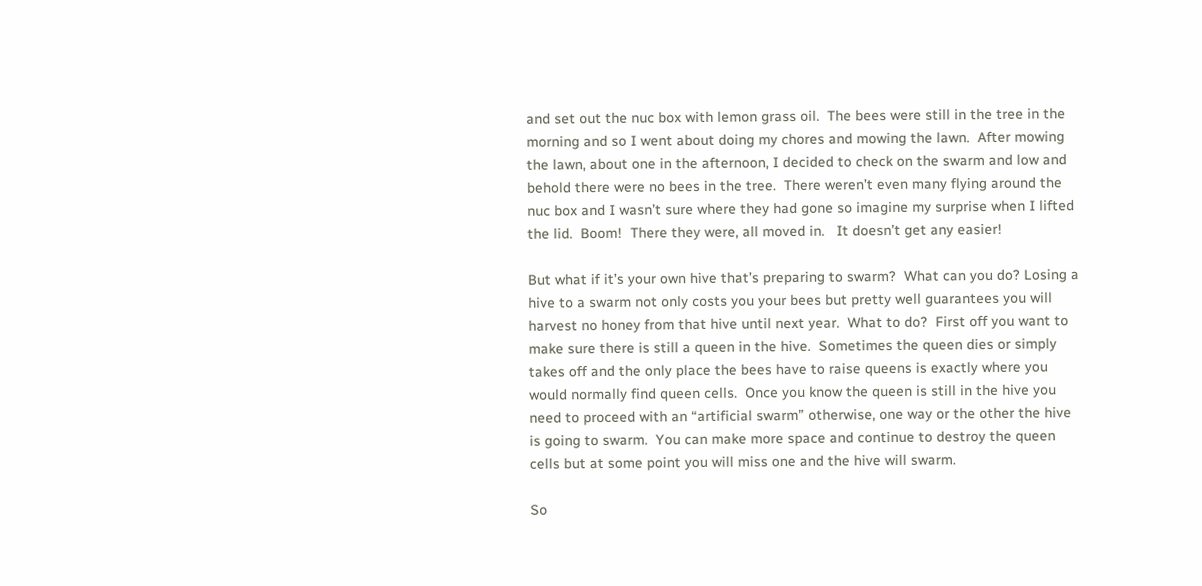and set out the nuc box with lemon grass oil.  The bees were still in the tree in the morning and so I went about doing my chores and mowing the lawn.  After mowing the lawn, about one in the afternoon, I decided to check on the swarm and low and behold there were no bees in the tree.  There weren’t even many flying around the nuc box and I wasn’t sure where they had gone so imagine my surprise when I lifted the lid.  Boom!  There they were, all moved in.   It doesn’t get any easier!

But what if it’s your own hive that’s preparing to swarm?  What can you do? Losing a hive to a swarm not only costs you your bees but pretty well guarantees you will harvest no honey from that hive until next year.  What to do?  First off you want to make sure there is still a queen in the hive.  Sometimes the queen dies or simply takes off and the only place the bees have to raise queens is exactly where you would normally find queen cells.  Once you know the queen is still in the hive you need to proceed with an “artificial swarm” otherwise, one way or the other the hive is going to swarm.  You can make more space and continue to destroy the queen cells but at some point you will miss one and the hive will swarm.

So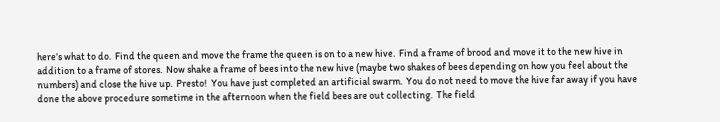here’s what to do.  Find the queen and move the frame the queen is on to a new hive.  Find a frame of brood and move it to the new hive in addition to a frame of stores.  Now shake a frame of bees into the new hive (maybe two shakes of bees depending on how you feel about the numbers) and close the hive up.  Presto!  You have just completed an artificial swarm.  You do not need to move the hive far away if you have done the above procedure sometime in the afternoon when the field bees are out collecting.  The field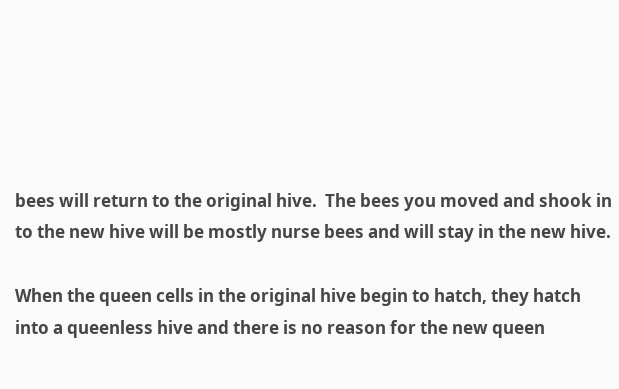bees will return to the original hive.  The bees you moved and shook in to the new hive will be mostly nurse bees and will stay in the new hive.

When the queen cells in the original hive begin to hatch, they hatch into a queenless hive and there is no reason for the new queen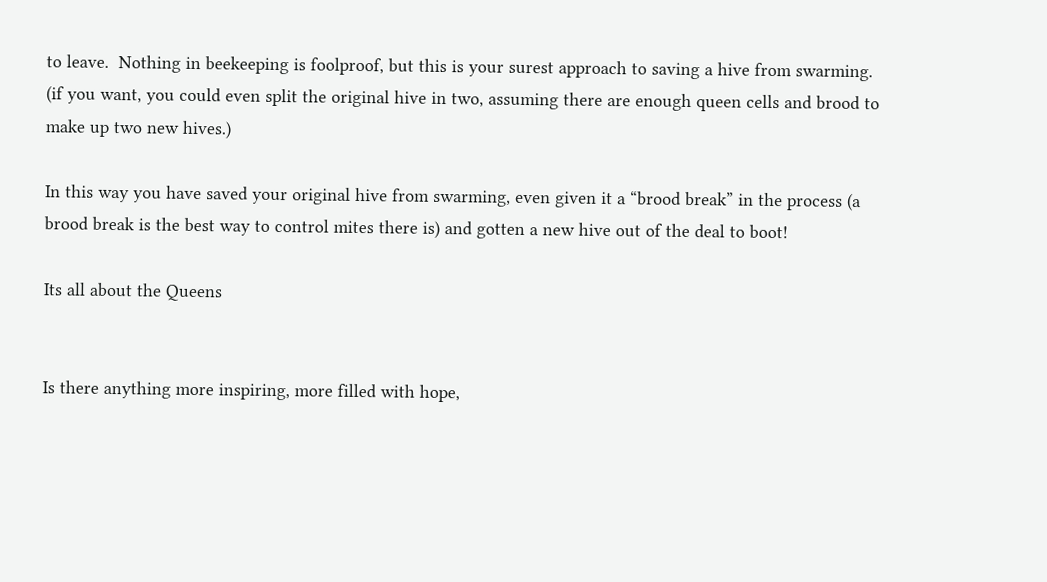to leave.  Nothing in beekeeping is foolproof, but this is your surest approach to saving a hive from swarming.  (if you want, you could even split the original hive in two, assuming there are enough queen cells and brood to make up two new hives.)

In this way you have saved your original hive from swarming, even given it a “brood break” in the process (a brood break is the best way to control mites there is) and gotten a new hive out of the deal to boot!

Its all about the Queens


Is there anything more inspiring, more filled with hope,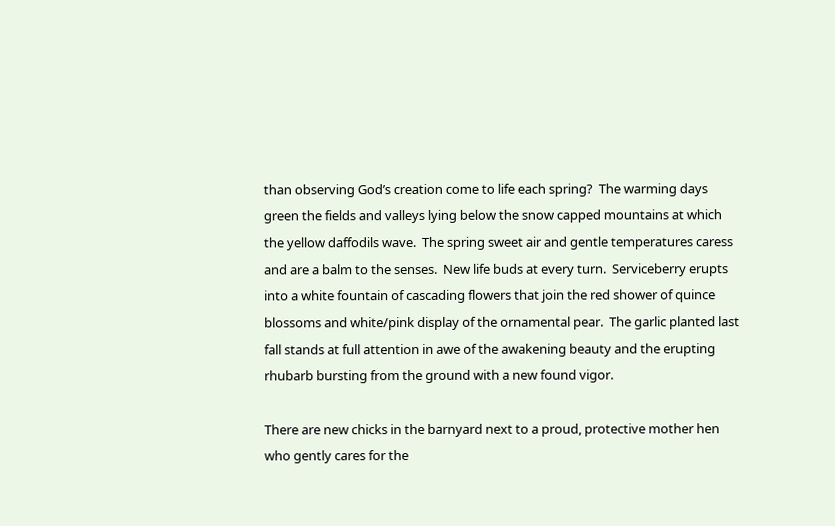than observing God’s creation come to life each spring?  The warming days green the fields and valleys lying below the snow capped mountains at which the yellow daffodils wave.  The spring sweet air and gentle temperatures caress and are a balm to the senses.  New life buds at every turn.  Serviceberry erupts into a white fountain of cascading flowers that join the red shower of quince blossoms and white/pink display of the ornamental pear.  The garlic planted last fall stands at full attention in awe of the awakening beauty and the erupting rhubarb bursting from the ground with a new found vigor.

There are new chicks in the barnyard next to a proud, protective mother hen who gently cares for the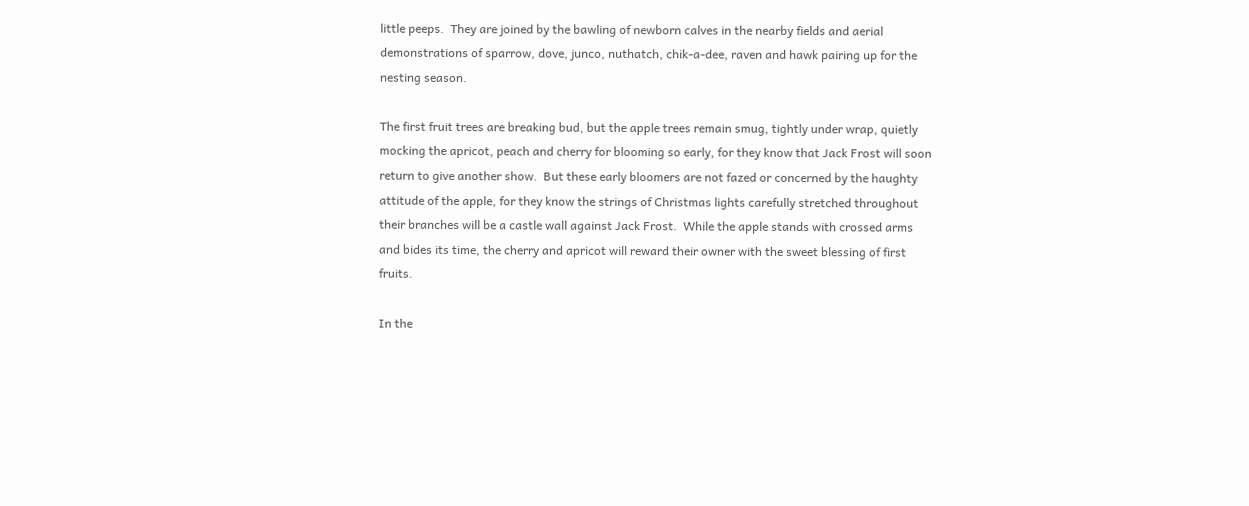little peeps.  They are joined by the bawling of newborn calves in the nearby fields and aerial demonstrations of sparrow, dove, junco, nuthatch, chik-a-dee, raven and hawk pairing up for the nesting season.

The first fruit trees are breaking bud, but the apple trees remain smug, tightly under wrap, quietly mocking the apricot, peach and cherry for blooming so early, for they know that Jack Frost will soon return to give another show.  But these early bloomers are not fazed or concerned by the haughty attitude of the apple, for they know the strings of Christmas lights carefully stretched throughout their branches will be a castle wall against Jack Frost.  While the apple stands with crossed arms and bides its time, the cherry and apricot will reward their owner with the sweet blessing of first fruits.

In the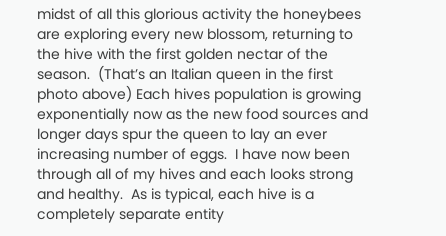midst of all this glorious activity the honeybees are exploring every new blossom, returning to the hive with the first golden nectar of the season.  (That’s an Italian queen in the first photo above) Each hives population is growing exponentially now as the new food sources and longer days spur the queen to lay an ever increasing number of eggs.  I have now been through all of my hives and each looks strong and healthy.  As is typical, each hive is a completely separate entity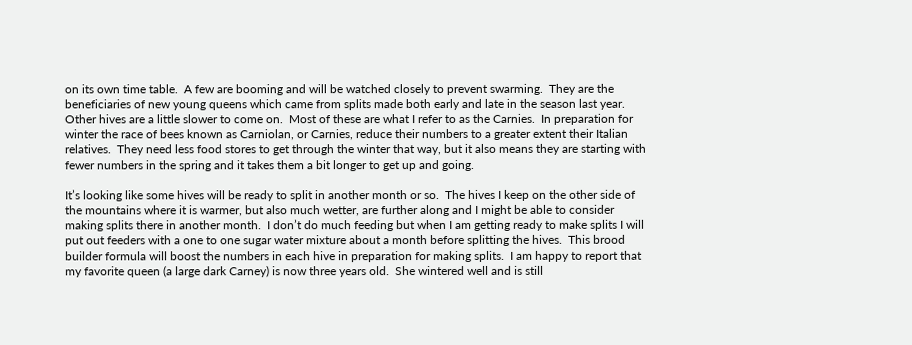on its own time table.  A few are booming and will be watched closely to prevent swarming.  They are the beneficiaries of new young queens which came from splits made both early and late in the season last year.  Other hives are a little slower to come on.  Most of these are what I refer to as the Carnies.  In preparation for winter the race of bees known as Carniolan, or Carnies, reduce their numbers to a greater extent their Italian relatives.  They need less food stores to get through the winter that way, but it also means they are starting with fewer numbers in the spring and it takes them a bit longer to get up and going.

It’s looking like some hives will be ready to split in another month or so.  The hives I keep on the other side of the mountains where it is warmer, but also much wetter, are further along and I might be able to consider making splits there in another month.  I don’t do much feeding but when I am getting ready to make splits I will put out feeders with a one to one sugar water mixture about a month before splitting the hives.  This brood builder formula will boost the numbers in each hive in preparation for making splits.  I am happy to report that my favorite queen (a large dark Carney) is now three years old.  She wintered well and is still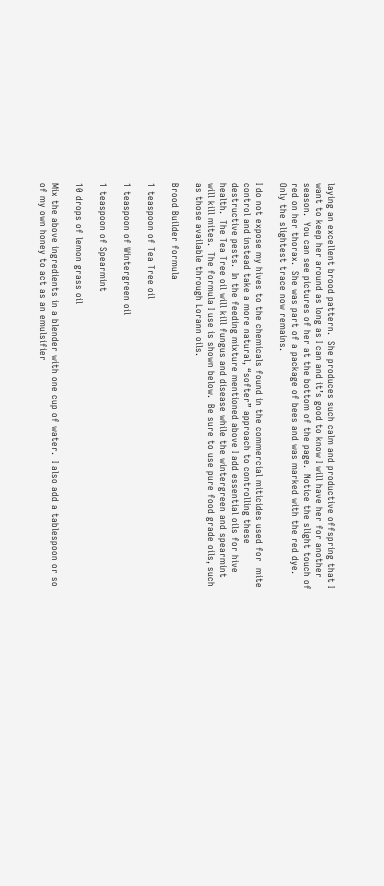laying an excellent brood pattern.  She produces such calm and productive offspring that I want to keep her around as long as I can and it’s good to know I will have her for another season.  You can see pictures of her at the bottom of the page.  Notice the slight touch of red on her thorax.  She was part of a package of bees and was marked with the red dye.  Only the slightest trace now remains.

I do not expose my hives to the chemicals found in the commercial miticides used for  mite control and instead take a more natural, “softer” approach to controlling these destructive pests.  In the feeding mixture mentioned above I add essential oils for hive health.  The Tea Tree oil will kill fungus and disease while the wintergreen and spearmint will kill mites.  The formula I use is shown below.  Be sure to use pure food grade oils, such as those available through Lorann oils.

Brood Builder formula

1 teaspoon of Tea Tree oil

1 teaspoon of Wintergreen oil

1 teaspoon of Spearmint

10 drops of lemon grass oil

Mix the above ingredients in a blender with one cup of water.  I also add a tablespoon or so of my own honey to act as an emulsifier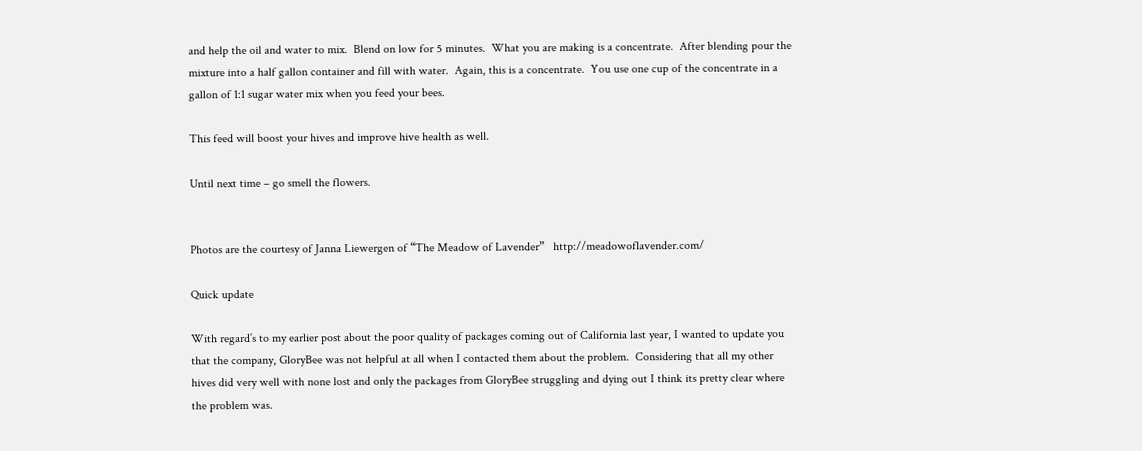and help the oil and water to mix.  Blend on low for 5 minutes.  What you are making is a concentrate.  After blending pour the mixture into a half gallon container and fill with water.  Again, this is a concentrate.  You use one cup of the concentrate in a gallon of 1:1 sugar water mix when you feed your bees.

This feed will boost your hives and improve hive health as well.

Until next time – go smell the flowers.


Photos are the courtesy of Janna Liewergen of “The Meadow of Lavender”   http://meadowoflavender.com/

Quick update

With regard’s to my earlier post about the poor quality of packages coming out of California last year, I wanted to update you that the company, GloryBee was not helpful at all when I contacted them about the problem.  Considering that all my other hives did very well with none lost and only the packages from GloryBee struggling and dying out I think its pretty clear where the problem was.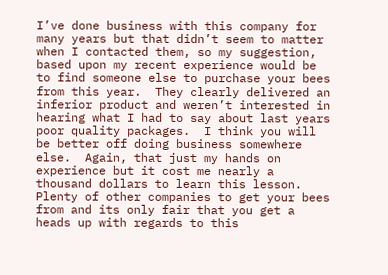I’ve done business with this company for many years but that didn’t seem to matter when I contacted them, so my suggestion, based upon my recent experience would be to find someone else to purchase your bees from this year.  They clearly delivered an inferior product and weren’t interested in hearing what I had to say about last years poor quality packages.  I think you will be better off doing business somewhere else.  Again, that just my hands on experience but it cost me nearly a thousand dollars to learn this lesson.  Plenty of other companies to get your bees from and its only fair that you get a heads up with regards to this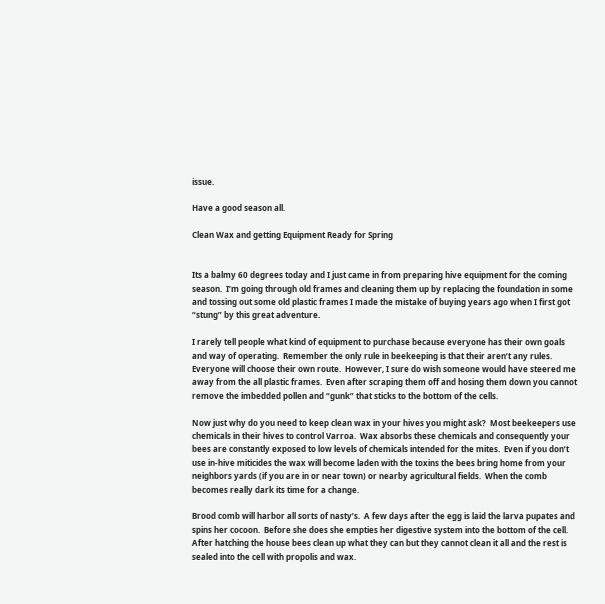issue.

Have a good season all.

Clean Wax and getting Equipment Ready for Spring


Its a balmy 60 degrees today and I just came in from preparing hive equipment for the coming season.  I’m going through old frames and cleaning them up by replacing the foundation in some and tossing out some old plastic frames I made the mistake of buying years ago when I first got “stung” by this great adventure.

I rarely tell people what kind of equipment to purchase because everyone has their own goals and way of operating.  Remember the only rule in beekeeping is that their aren’t any rules.  Everyone will choose their own route.  However, I sure do wish someone would have steered me away from the all plastic frames.  Even after scraping them off and hosing them down you cannot remove the imbedded pollen and “gunk” that sticks to the bottom of the cells.

Now just why do you need to keep clean wax in your hives you might ask?  Most beekeepers use chemicals in their hives to control Varroa.  Wax absorbs these chemicals and consequently your bees are constantly exposed to low levels of chemicals intended for the mites.  Even if you don’t use in-hive miticides the wax will become laden with the toxins the bees bring home from your neighbors yards (if you are in or near town) or nearby agricultural fields.  When the comb becomes really dark its time for a change.

Brood comb will harbor all sorts of nasty’s.  A few days after the egg is laid the larva pupates and spins her cocoon.  Before she does she empties her digestive system into the bottom of the cell.  After hatching the house bees clean up what they can but they cannot clean it all and the rest is sealed into the cell with propolis and wax.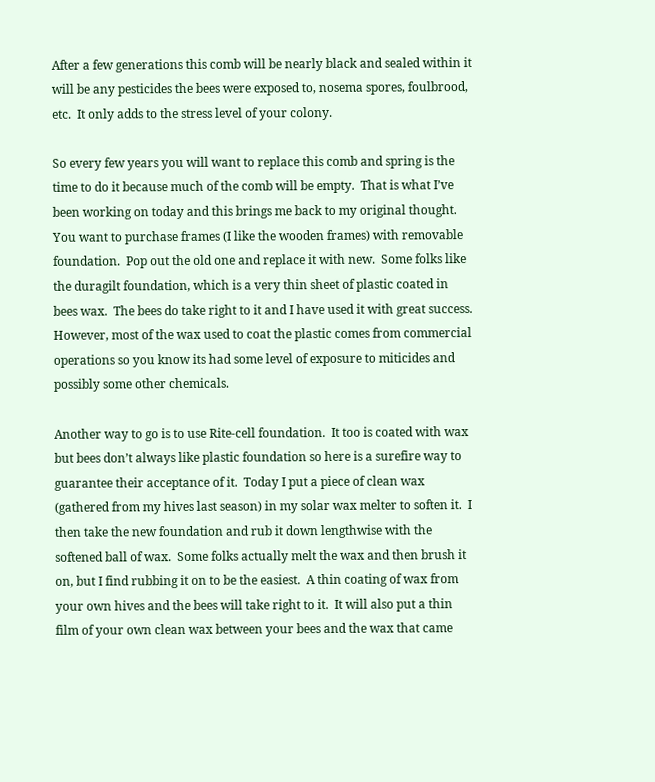After a few generations this comb will be nearly black and sealed within it will be any pesticides the bees were exposed to, nosema spores, foulbrood, etc.  It only adds to the stress level of your colony.

So every few years you will want to replace this comb and spring is the time to do it because much of the comb will be empty.  That is what I’ve been working on today and this brings me back to my original thought.  You want to purchase frames (I like the wooden frames) with removable foundation.  Pop out the old one and replace it with new.  Some folks like the duragilt foundation, which is a very thin sheet of plastic coated in bees wax.  The bees do take right to it and I have used it with great success.  However, most of the wax used to coat the plastic comes from commercial operations so you know its had some level of exposure to miticides and possibly some other chemicals.

Another way to go is to use Rite-cell foundation.  It too is coated with wax but bees don’t always like plastic foundation so here is a surefire way to guarantee their acceptance of it.  Today I put a piece of clean wax (gathered from my hives last season) in my solar wax melter to soften it.  I then take the new foundation and rub it down lengthwise with the softened ball of wax.  Some folks actually melt the wax and then brush it on, but I find rubbing it on to be the easiest.  A thin coating of wax from your own hives and the bees will take right to it.  It will also put a thin film of your own clean wax between your bees and the wax that came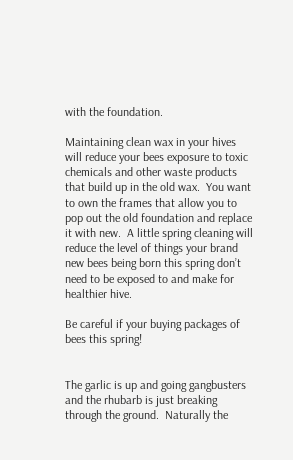with the foundation.

Maintaining clean wax in your hives will reduce your bees exposure to toxic chemicals and other waste products that build up in the old wax.  You want to own the frames that allow you to pop out the old foundation and replace it with new.  A little spring cleaning will reduce the level of things your brand new bees being born this spring don’t need to be exposed to and make for healthier hive.

Be careful if your buying packages of bees this spring!


The garlic is up and going gangbusters and the rhubarb is just breaking through the ground.  Naturally the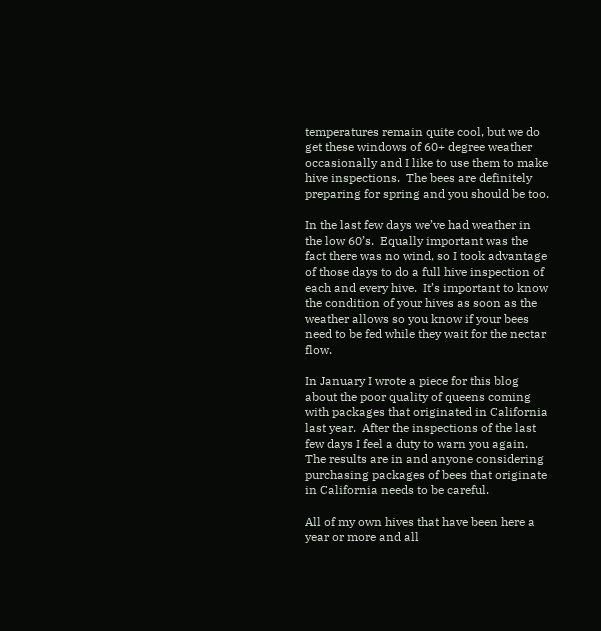temperatures remain quite cool, but we do get these windows of 60+ degree weather occasionally and I like to use them to make hive inspections.  The bees are definitely preparing for spring and you should be too.

In the last few days we’ve had weather in the low 60’s.  Equally important was the fact there was no wind, so I took advantage of those days to do a full hive inspection of each and every hive.  It’s important to know the condition of your hives as soon as the weather allows so you know if your bees need to be fed while they wait for the nectar flow.

In January I wrote a piece for this blog about the poor quality of queens coming with packages that originated in California last year.  After the inspections of the last few days I feel a duty to warn you again.  The results are in and anyone considering purchasing packages of bees that originate in California needs to be careful.

All of my own hives that have been here a year or more and all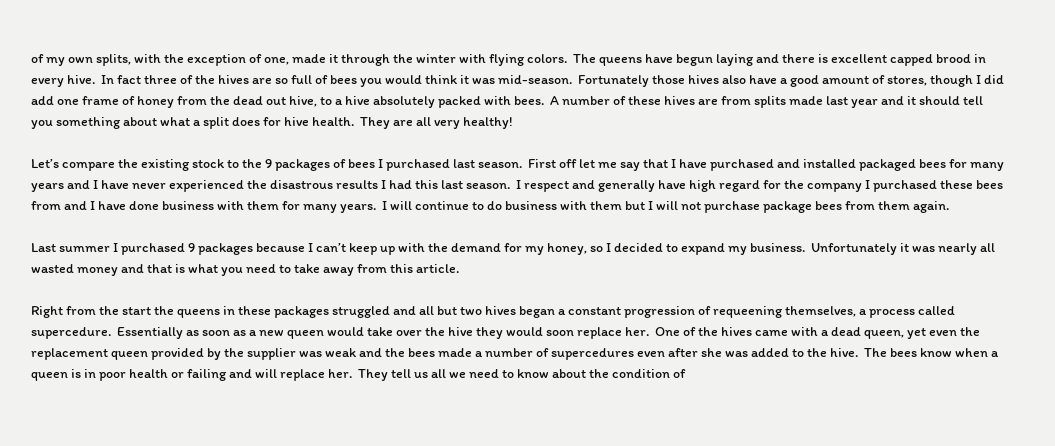of my own splits, with the exception of one, made it through the winter with flying colors.  The queens have begun laying and there is excellent capped brood in every hive.  In fact three of the hives are so full of bees you would think it was mid-season.  Fortunately those hives also have a good amount of stores, though I did add one frame of honey from the dead out hive, to a hive absolutely packed with bees.  A number of these hives are from splits made last year and it should tell you something about what a split does for hive health.  They are all very healthy!

Let’s compare the existing stock to the 9 packages of bees I purchased last season.  First off let me say that I have purchased and installed packaged bees for many years and I have never experienced the disastrous results I had this last season.  I respect and generally have high regard for the company I purchased these bees from and I have done business with them for many years.  I will continue to do business with them but I will not purchase package bees from them again.

Last summer I purchased 9 packages because I can’t keep up with the demand for my honey, so I decided to expand my business.  Unfortunately it was nearly all wasted money and that is what you need to take away from this article.

Right from the start the queens in these packages struggled and all but two hives began a constant progression of requeening themselves, a process called supercedure.  Essentially as soon as a new queen would take over the hive they would soon replace her.  One of the hives came with a dead queen, yet even the replacement queen provided by the supplier was weak and the bees made a number of supercedures even after she was added to the hive.  The bees know when a queen is in poor health or failing and will replace her.  They tell us all we need to know about the condition of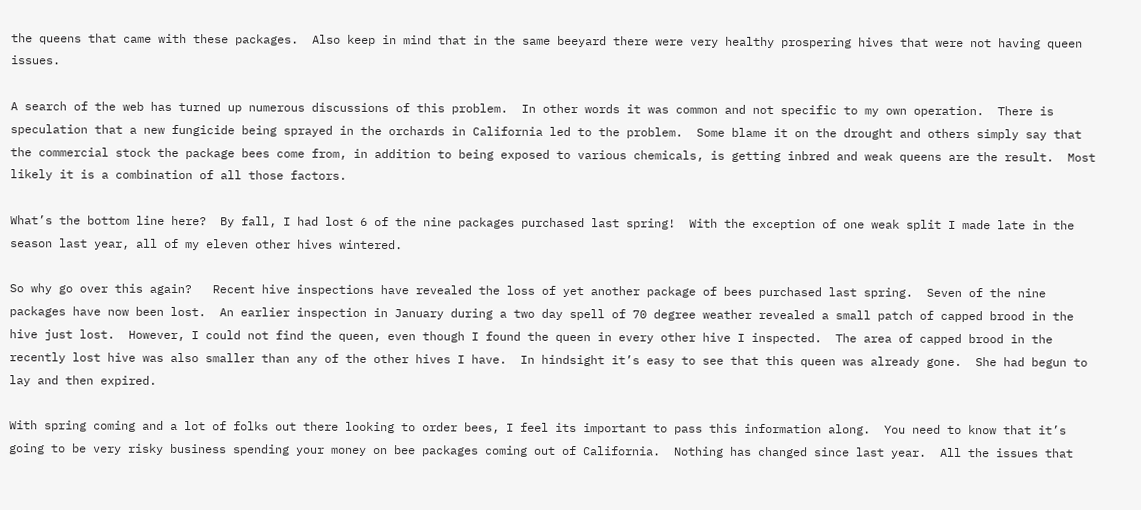the queens that came with these packages.  Also keep in mind that in the same beeyard there were very healthy prospering hives that were not having queen issues.

A search of the web has turned up numerous discussions of this problem.  In other words it was common and not specific to my own operation.  There is speculation that a new fungicide being sprayed in the orchards in California led to the problem.  Some blame it on the drought and others simply say that the commercial stock the package bees come from, in addition to being exposed to various chemicals, is getting inbred and weak queens are the result.  Most likely it is a combination of all those factors.

What’s the bottom line here?  By fall, I had lost 6 of the nine packages purchased last spring!  With the exception of one weak split I made late in the season last year, all of my eleven other hives wintered.

So why go over this again?   Recent hive inspections have revealed the loss of yet another package of bees purchased last spring.  Seven of the nine packages have now been lost.  An earlier inspection in January during a two day spell of 70 degree weather revealed a small patch of capped brood in the hive just lost.  However, I could not find the queen, even though I found the queen in every other hive I inspected.  The area of capped brood in the recently lost hive was also smaller than any of the other hives I have.  In hindsight it’s easy to see that this queen was already gone.  She had begun to lay and then expired.

With spring coming and a lot of folks out there looking to order bees, I feel its important to pass this information along.  You need to know that it’s going to be very risky business spending your money on bee packages coming out of California.  Nothing has changed since last year.  All the issues that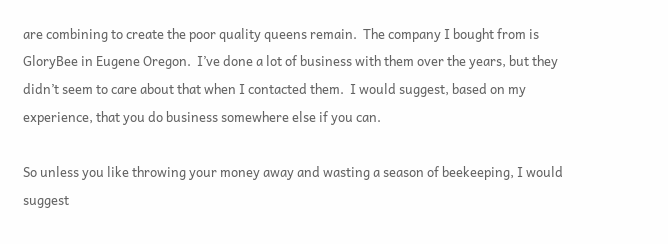are combining to create the poor quality queens remain.  The company I bought from is GloryBee in Eugene Oregon.  I’ve done a lot of business with them over the years, but they didn’t seem to care about that when I contacted them.  I would suggest, based on my experience, that you do business somewhere else if you can.

So unless you like throwing your money away and wasting a season of beekeeping, I would suggest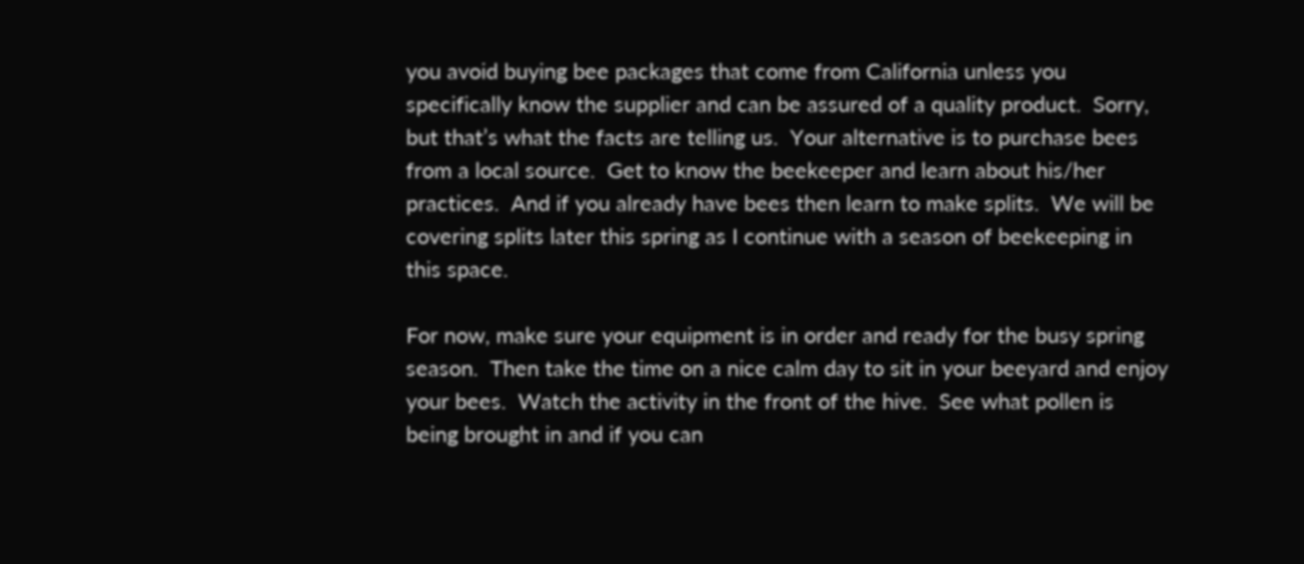you avoid buying bee packages that come from California unless you specifically know the supplier and can be assured of a quality product.  Sorry, but that’s what the facts are telling us.  Your alternative is to purchase bees from a local source.  Get to know the beekeeper and learn about his/her practices.  And if you already have bees then learn to make splits.  We will be covering splits later this spring as I continue with a season of beekeeping in this space.

For now, make sure your equipment is in order and ready for the busy spring season.  Then take the time on a nice calm day to sit in your beeyard and enjoy your bees.  Watch the activity in the front of the hive.  See what pollen is being brought in and if you can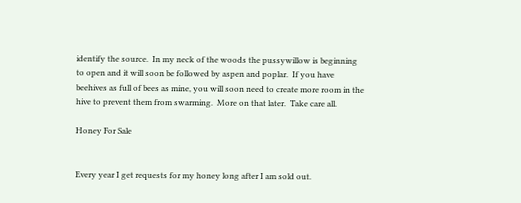identify the source.  In my neck of the woods the pussywillow is beginning to open and it will soon be followed by aspen and poplar.  If you have beehives as full of bees as mine, you will soon need to create more room in the hive to prevent them from swarming.  More on that later.  Take care all.

Honey For Sale


Every year I get requests for my honey long after I am sold out.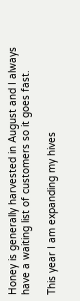Honey is generally harvested in August and I always have a waiting list of customers so it goes fast.

This year I am expanding my hives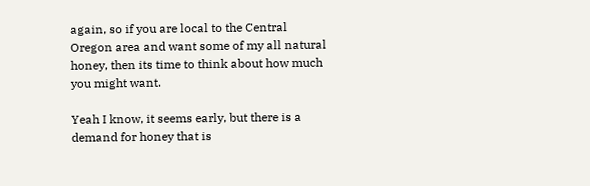again, so if you are local to the Central Oregon area and want some of my all natural honey, then its time to think about how much you might want.

Yeah I know, it seems early, but there is a demand for honey that is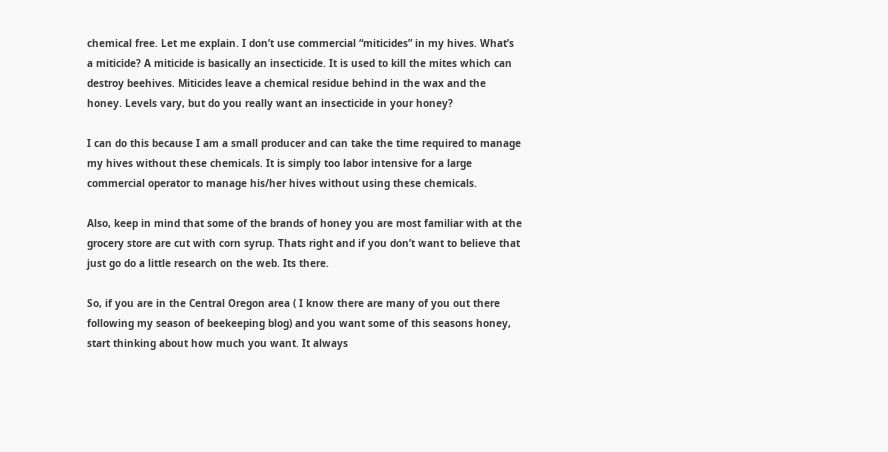chemical free. Let me explain. I don’t use commercial “miticides” in my hives. What’s a miticide? A miticide is basically an insecticide. It is used to kill the mites which can destroy beehives. Miticides leave a chemical residue behind in the wax and the honey. Levels vary, but do you really want an insecticide in your honey?

I can do this because I am a small producer and can take the time required to manage my hives without these chemicals. It is simply too labor intensive for a large commercial operator to manage his/her hives without using these chemicals.

Also, keep in mind that some of the brands of honey you are most familiar with at the grocery store are cut with corn syrup. Thats right and if you don’t want to believe that just go do a little research on the web. Its there.

So, if you are in the Central Oregon area ( I know there are many of you out there following my season of beekeeping blog) and you want some of this seasons honey, start thinking about how much you want. It always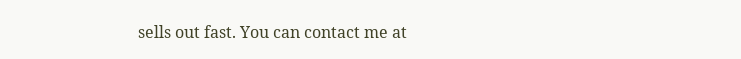sells out fast. You can contact me at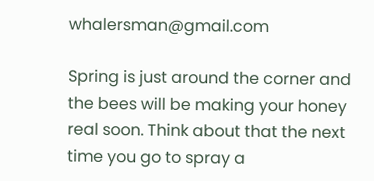whalersman@gmail.com

Spring is just around the corner and the bees will be making your honey real soon. Think about that the next time you go to spray a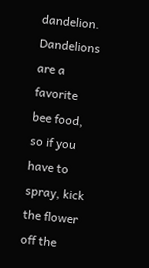dandelion. Dandelions are a favorite bee food, so if you have to spray, kick the flower off the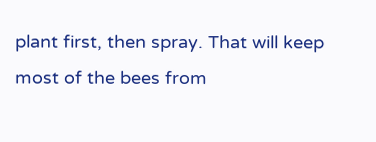plant first, then spray. That will keep most of the bees from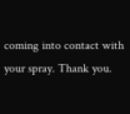coming into contact with your spray. Thank you.